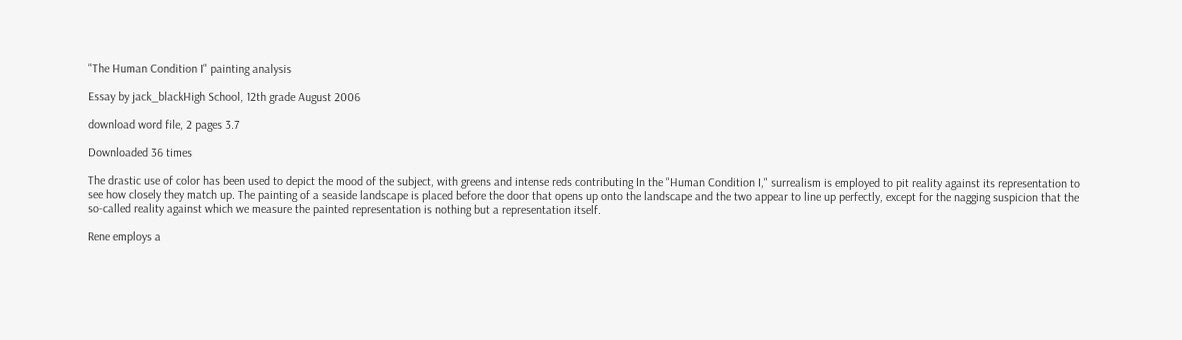"The Human Condition I" painting analysis

Essay by jack_blackHigh School, 12th grade August 2006

download word file, 2 pages 3.7

Downloaded 36 times

The drastic use of color has been used to depict the mood of the subject, with greens and intense reds contributing In the "Human Condition I," surrealism is employed to pit reality against its representation to see how closely they match up. The painting of a seaside landscape is placed before the door that opens up onto the landscape and the two appear to line up perfectly, except for the nagging suspicion that the so-called reality against which we measure the painted representation is nothing but a representation itself.

Rene employs a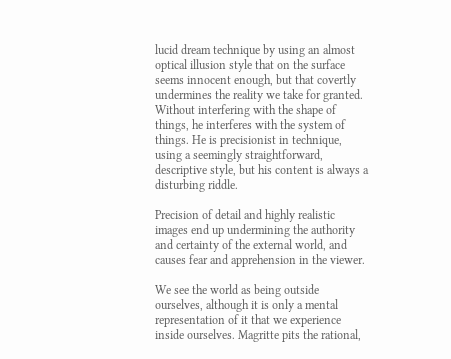lucid dream technique by using an almost optical illusion style that on the surface seems innocent enough, but that covertly undermines the reality we take for granted. Without interfering with the shape of things, he interferes with the system of things. He is precisionist in technique, using a seemingly straightforward, descriptive style, but his content is always a disturbing riddle.

Precision of detail and highly realistic images end up undermining the authority and certainty of the external world, and causes fear and apprehension in the viewer.

We see the world as being outside ourselves, although it is only a mental representation of it that we experience inside ourselves. Magritte pits the rational,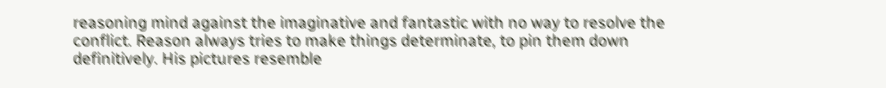reasoning mind against the imaginative and fantastic with no way to resolve the conflict. Reason always tries to make things determinate, to pin them down definitively. His pictures resemble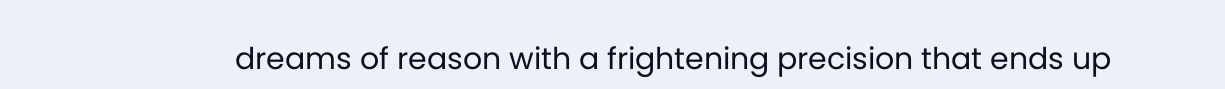dreams of reason with a frightening precision that ends up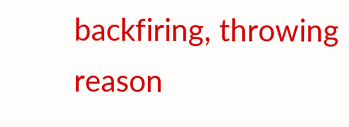backfiring, throwing reason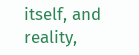itself, and reality,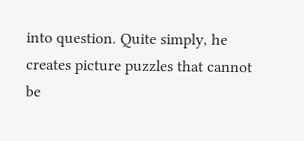into question. Quite simply, he creates picture puzzles that cannot be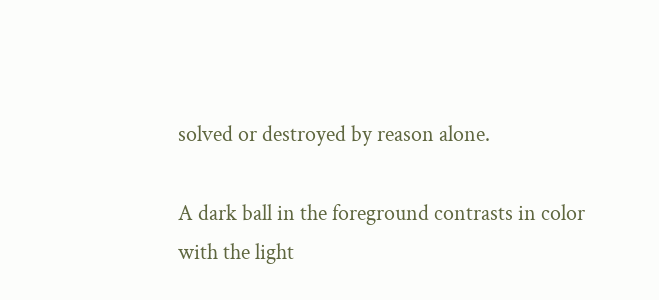solved or destroyed by reason alone.

A dark ball in the foreground contrasts in color with the light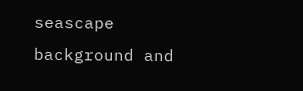seascape background and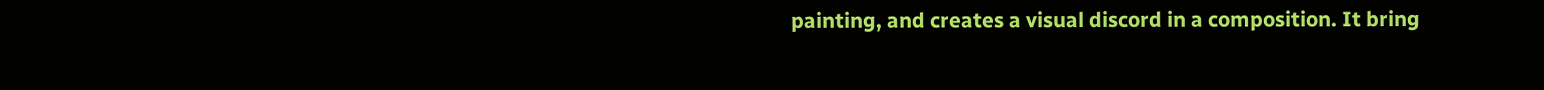painting, and creates a visual discord in a composition. It bring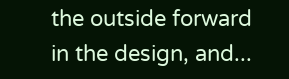the outside forward in the design, and...